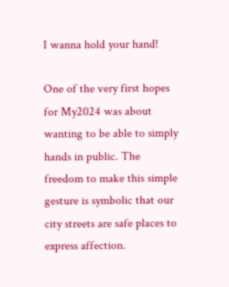I wanna hold your hand!

One of the very first hopes for My2024 was about wanting to be able to simply hands in public. The freedom to make this simple gesture is symbolic that our city streets are safe places to express affection.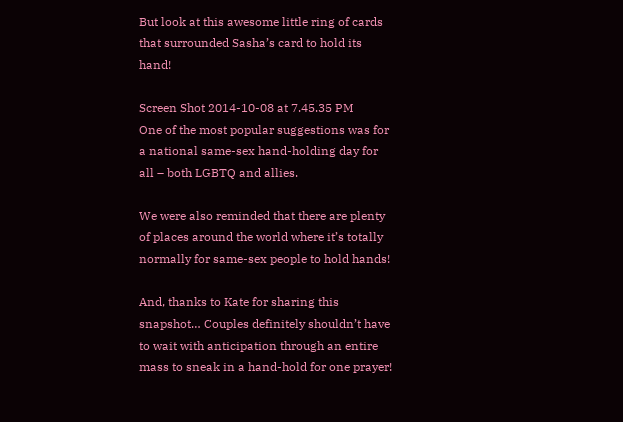But look at this awesome little ring of cards that surrounded Sasha’s card to hold its hand!

Screen Shot 2014-10-08 at 7.45.35 PM
One of the most popular suggestions was for a national same-sex hand-holding day for all – both LGBTQ and allies.

We were also reminded that there are plenty of places around the world where it’s totally normally for same-sex people to hold hands!

And, thanks to Kate for sharing this snapshot… Couples definitely shouldn’t have to wait with anticipation through an entire mass to sneak in a hand-hold for one prayer!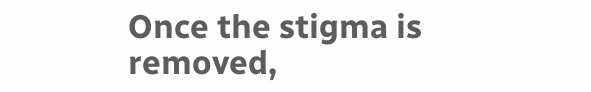Once the stigma is removed,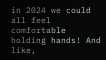in 2024 we could all feel comfortable holding hands! And like,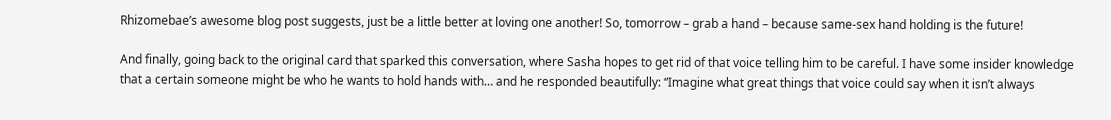Rhizomebae’s awesome blog post suggests, just be a little better at loving one another! So, tomorrow – grab a hand – because same-sex hand holding is the future!

And finally, going back to the original card that sparked this conversation, where Sasha hopes to get rid of that voice telling him to be careful. I have some insider knowledge that a certain someone might be who he wants to hold hands with… and he responded beautifully: “Imagine what great things that voice could say when it isn’t always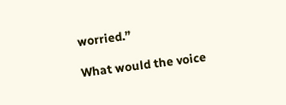worried.”

What would the voice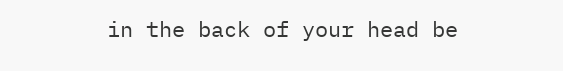in the back of your head be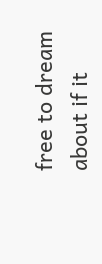free to dream about if it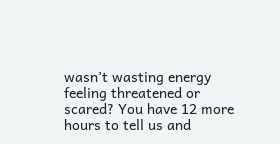wasn’t wasting energy feeling threatened or scared? You have 12 more hours to tell us and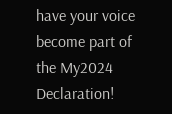have your voice become part of the My2024 Declaration!